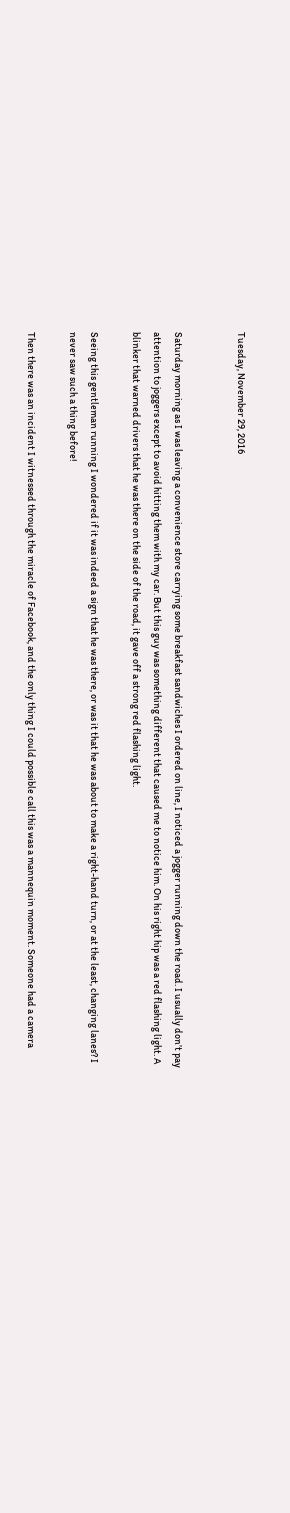Tuesday, November 29, 2016


Saturday morning as I was leaving a convenience store carrying some breakfast sandwiches I ordered on line, I noticed a jogger running down the road. I usually don’t pay attention to joggers except to avoid hitting them with my car. But this guy was something different that caused me to notice him. On his right hip was a red flashing light. A blinker that warned drivers that he was there on the side of the road, it gave off a strong red flashing light.

Seeing this gentleman running I wondered if it was indeed a sign that he was there, or was it that he was about to make a right-hand turn, or at the least, changing lanes? I never saw such a thing before!

Then there was an incident I witnessed through the miracle of Facebook, and the only thing I could possible call this was a mannequin moment. Someone had a camera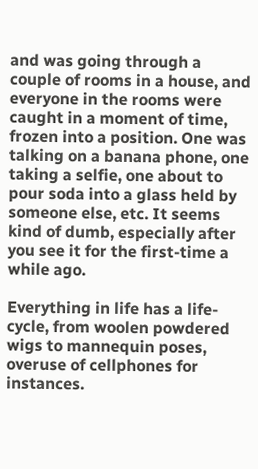and was going through a couple of rooms in a house, and everyone in the rooms were caught in a moment of time, frozen into a position. One was talking on a banana phone, one taking a selfie, one about to pour soda into a glass held by someone else, etc. It seems kind of dumb, especially after you see it for the first-time a while ago.

Everything in life has a life-cycle, from woolen powdered wigs to mannequin poses, overuse of cellphones for instances.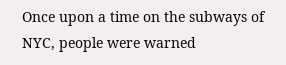Once upon a time on the subways of NYC, people were warned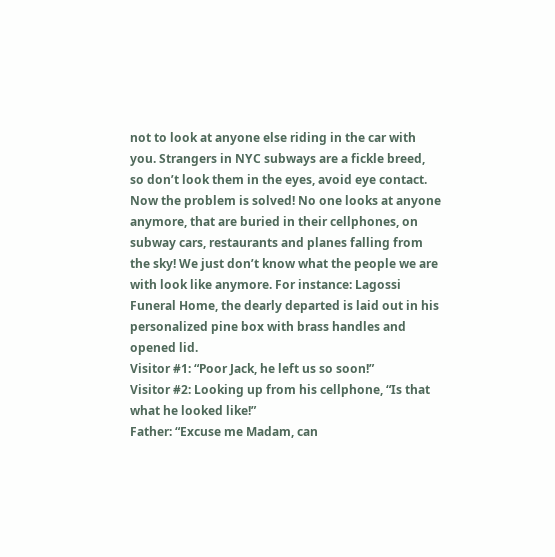not to look at anyone else riding in the car with you. Strangers in NYC subways are a fickle breed, so don’t look them in the eyes, avoid eye contact. Now the problem is solved! No one looks at anyone anymore, that are buried in their cellphones, on subway cars, restaurants and planes falling from the sky! We just don’t know what the people we are with look like anymore. For instance: Lagossi Funeral Home, the dearly departed is laid out in his personalized pine box with brass handles and opened lid.
Visitor #1: “Poor Jack, he left us so soon!”
Visitor #2: Looking up from his cellphone, “Is that what he looked like!”
Father: “Excuse me Madam, can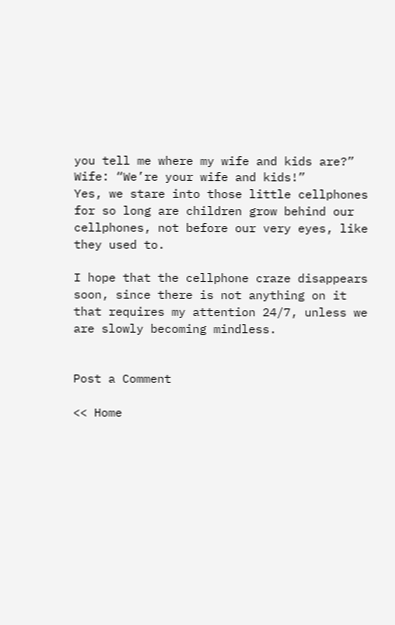you tell me where my wife and kids are?”
Wife: “We’re your wife and kids!”
Yes, we stare into those little cellphones for so long are children grow behind our cellphones, not before our very eyes, like they used to.

I hope that the cellphone craze disappears soon, since there is not anything on it that requires my attention 24/7, unless we are slowly becoming mindless.


Post a Comment

<< Home